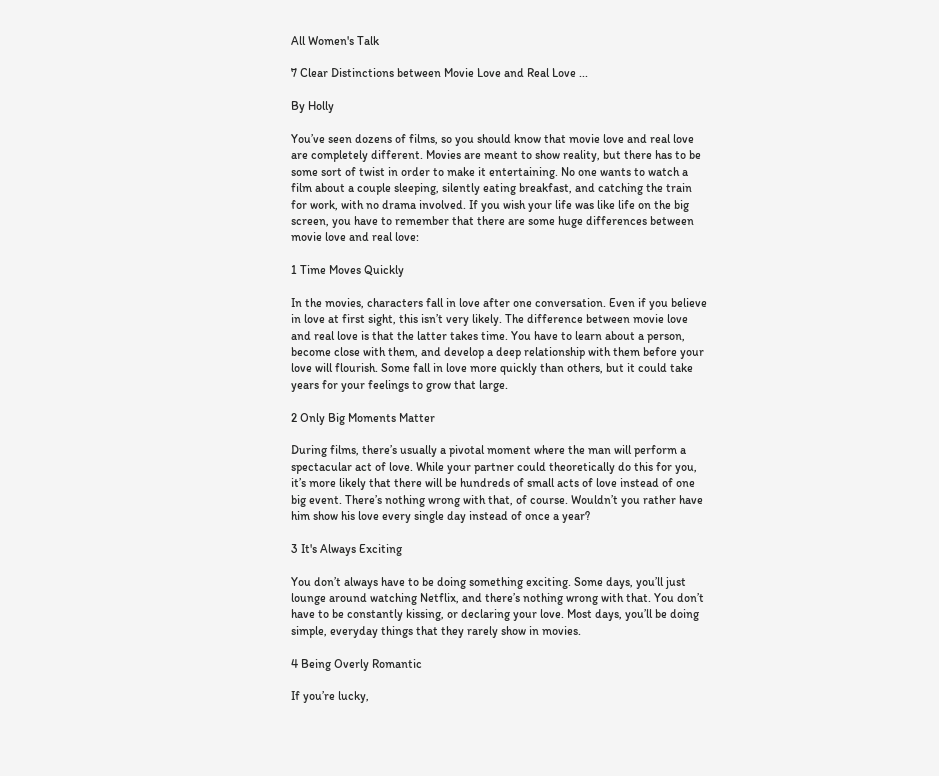All Women's Talk

7 Clear Distinctions between Movie Love and Real Love ...

By Holly

You’ve seen dozens of films, so you should know that movie love and real love are completely different. Movies are meant to show reality, but there has to be some sort of twist in order to make it entertaining. No one wants to watch a film about a couple sleeping, silently eating breakfast, and catching the train for work, with no drama involved. If you wish your life was like life on the big screen, you have to remember that there are some huge differences between movie love and real love:

1 Time Moves Quickly

In the movies, characters fall in love after one conversation. Even if you believe in love at first sight, this isn’t very likely. The difference between movie love and real love is that the latter takes time. You have to learn about a person, become close with them, and develop a deep relationship with them before your love will flourish. Some fall in love more quickly than others, but it could take years for your feelings to grow that large.

2 Only Big Moments Matter

During films, there’s usually a pivotal moment where the man will perform a spectacular act of love. While your partner could theoretically do this for you, it’s more likely that there will be hundreds of small acts of love instead of one big event. There’s nothing wrong with that, of course. Wouldn’t you rather have him show his love every single day instead of once a year?

3 It's Always Exciting

You don’t always have to be doing something exciting. Some days, you’ll just lounge around watching Netflix, and there’s nothing wrong with that. You don’t have to be constantly kissing, or declaring your love. Most days, you’ll be doing simple, everyday things that they rarely show in movies.

4 Being Overly Romantic

If you’re lucky,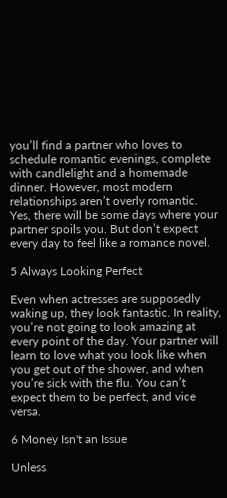you’ll find a partner who loves to schedule romantic evenings, complete with candlelight and a homemade dinner. However, most modern relationships aren’t overly romantic. Yes, there will be some days where your partner spoils you. But don’t expect every day to feel like a romance novel.

5 Always Looking Perfect

Even when actresses are supposedly waking up, they look fantastic. In reality, you’re not going to look amazing at every point of the day. Your partner will learn to love what you look like when you get out of the shower, and when you’re sick with the flu. You can’t expect them to be perfect, and vice versa.

6 Money Isn't an Issue

Unless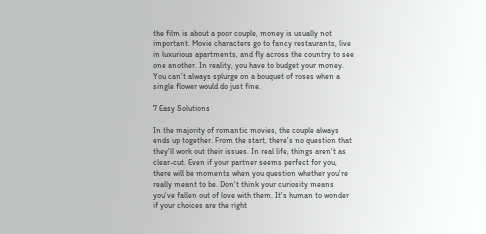the film is about a poor couple, money is usually not important. Movie characters go to fancy restaurants, live in luxurious apartments, and fly across the country to see one another. In reality, you have to budget your money. You can’t always splurge on a bouquet of roses when a single flower would do just fine.

7 Easy Solutions

In the majority of romantic movies, the couple always ends up together. From the start, there's no question that they'll work out their issues. In real life, things aren't as clear-cut. Even if your partner seems perfect for you, there will be moments when you question whether you're really meant to be. Don't think your curiosity means you've fallen out of love with them. It's human to wonder if your choices are the right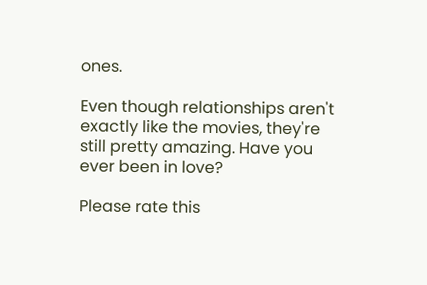ones.

Even though relationships aren't exactly like the movies, they're still pretty amazing. Have you ever been in love?

Please rate this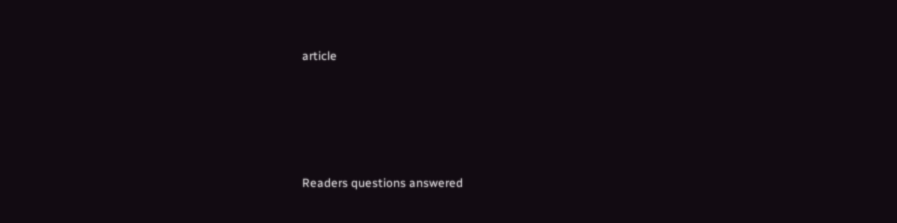article





Readers questions answered